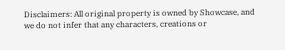Disclaimers: All original property is owned by Showcase, and we do not infer that any characters, creations or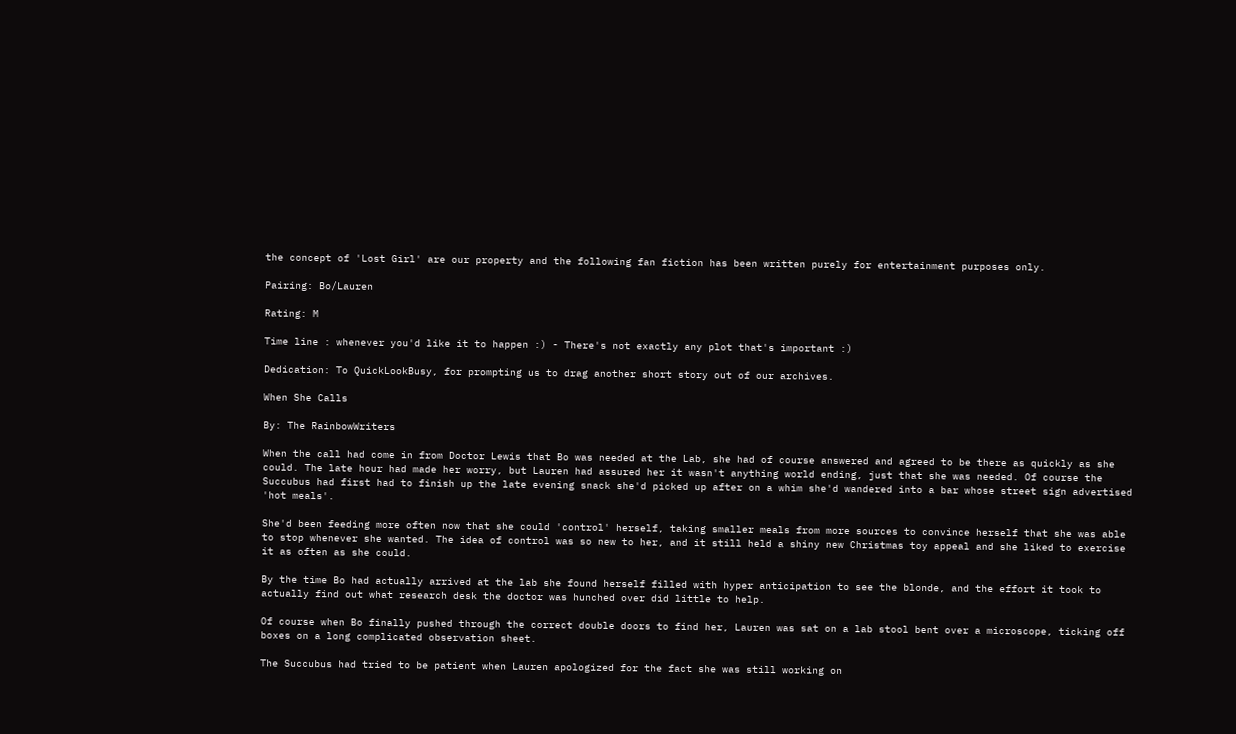the concept of 'Lost Girl' are our property and the following fan fiction has been written purely for entertainment purposes only.

Pairing: Bo/Lauren

Rating: M

Time line : whenever you'd like it to happen :) - There's not exactly any plot that's important :)

Dedication: To QuickLookBusy, for prompting us to drag another short story out of our archives.

When She Calls

By: The RainbowWriters

When the call had come in from Doctor Lewis that Bo was needed at the Lab, she had of course answered and agreed to be there as quickly as she could. The late hour had made her worry, but Lauren had assured her it wasn't anything world ending, just that she was needed. Of course the Succubus had first had to finish up the late evening snack she'd picked up after on a whim she'd wandered into a bar whose street sign advertised 'hot meals'.

She'd been feeding more often now that she could 'control' herself, taking smaller meals from more sources to convince herself that she was able to stop whenever she wanted. The idea of control was so new to her, and it still held a shiny new Christmas toy appeal and she liked to exercise it as often as she could.

By the time Bo had actually arrived at the lab she found herself filled with hyper anticipation to see the blonde, and the effort it took to actually find out what research desk the doctor was hunched over did little to help.

Of course when Bo finally pushed through the correct double doors to find her, Lauren was sat on a lab stool bent over a microscope, ticking off boxes on a long complicated observation sheet.

The Succubus had tried to be patient when Lauren apologized for the fact she was still working on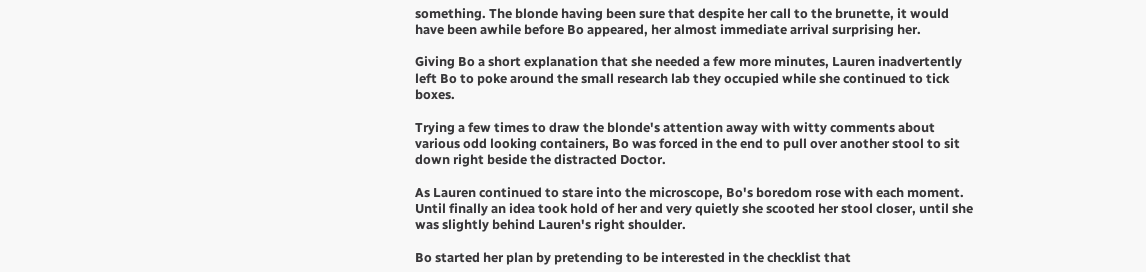something. The blonde having been sure that despite her call to the brunette, it would have been awhile before Bo appeared, her almost immediate arrival surprising her.

Giving Bo a short explanation that she needed a few more minutes, Lauren inadvertently left Bo to poke around the small research lab they occupied while she continued to tick boxes.

Trying a few times to draw the blonde's attention away with witty comments about various odd looking containers, Bo was forced in the end to pull over another stool to sit down right beside the distracted Doctor.

As Lauren continued to stare into the microscope, Bo's boredom rose with each moment. Until finally an idea took hold of her and very quietly she scooted her stool closer, until she was slightly behind Lauren's right shoulder.

Bo started her plan by pretending to be interested in the checklist that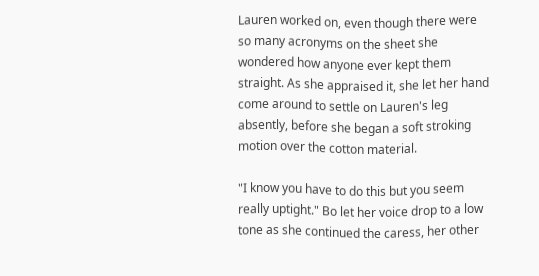Lauren worked on, even though there were so many acronyms on the sheet she wondered how anyone ever kept them straight. As she appraised it, she let her hand come around to settle on Lauren's leg absently, before she began a soft stroking motion over the cotton material.

"I know you have to do this but you seem really uptight." Bo let her voice drop to a low tone as she continued the caress, her other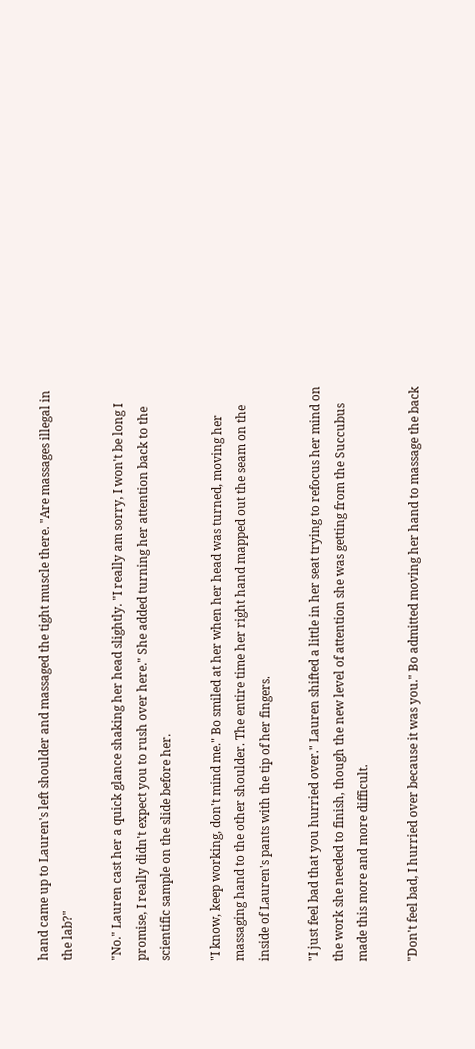hand came up to Lauren's left shoulder and massaged the tight muscle there. "Are massages illegal in the lab?"

"No." Lauren cast her a quick glance shaking her head slightly. "I really am sorry, I won't be long I promise, I really didn't expect you to rush over here." She added turning her attention back to the scientific sample on the slide before her.

"I know, keep working, don't mind me." Bo smiled at her when her head was turned, moving her massaging hand to the other shoulder. The entire time her right hand mapped out the seam on the inside of Lauren's pants with the tip of her fingers.

"I just feel bad that you hurried over." Lauren shifted a little in her seat trying to refocus her mind on the work she needed to finish, though the new level of attention she was getting from the Succubus made this more and more difficult.

"Don't feel bad, I hurried over because it was you." Bo admitted moving her hand to massage the back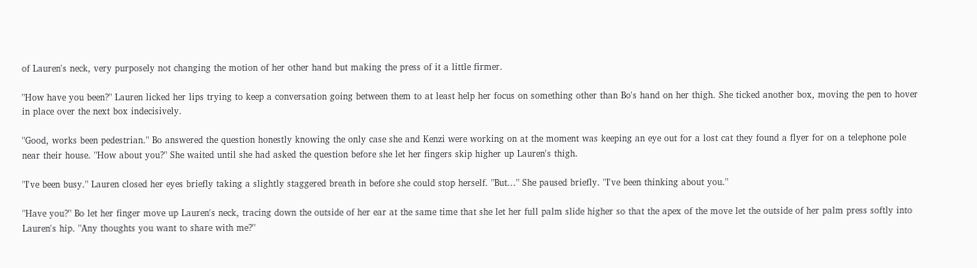of Lauren's neck, very purposely not changing the motion of her other hand but making the press of it a little firmer.

"How have you been?" Lauren licked her lips trying to keep a conversation going between them to at least help her focus on something other than Bo's hand on her thigh. She ticked another box, moving the pen to hover in place over the next box indecisively.

"Good, works been pedestrian." Bo answered the question honestly knowing the only case she and Kenzi were working on at the moment was keeping an eye out for a lost cat they found a flyer for on a telephone pole near their house. "How about you?" She waited until she had asked the question before she let her fingers skip higher up Lauren's thigh.

"I've been busy." Lauren closed her eyes briefly taking a slightly staggered breath in before she could stop herself. "But..." She paused briefly. "I've been thinking about you."

"Have you?" Bo let her finger move up Lauren's neck, tracing down the outside of her ear at the same time that she let her full palm slide higher so that the apex of the move let the outside of her palm press softly into Lauren's hip. "Any thoughts you want to share with me?"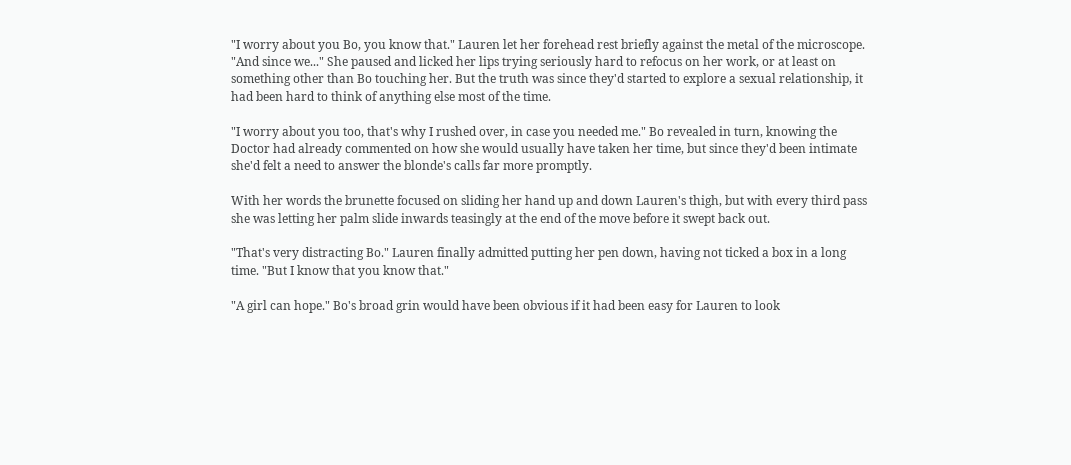"I worry about you Bo, you know that." Lauren let her forehead rest briefly against the metal of the microscope. "And since we..." She paused and licked her lips trying seriously hard to refocus on her work, or at least on something other than Bo touching her. But the truth was since they'd started to explore a sexual relationship, it had been hard to think of anything else most of the time.

"I worry about you too, that's why I rushed over, in case you needed me." Bo revealed in turn, knowing the Doctor had already commented on how she would usually have taken her time, but since they'd been intimate she'd felt a need to answer the blonde's calls far more promptly.

With her words the brunette focused on sliding her hand up and down Lauren's thigh, but with every third pass she was letting her palm slide inwards teasingly at the end of the move before it swept back out.

"That's very distracting Bo." Lauren finally admitted putting her pen down, having not ticked a box in a long time. "But I know that you know that."

"A girl can hope." Bo's broad grin would have been obvious if it had been easy for Lauren to look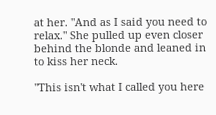at her. "And as I said you need to relax." She pulled up even closer behind the blonde and leaned in to kiss her neck.

"This isn't what I called you here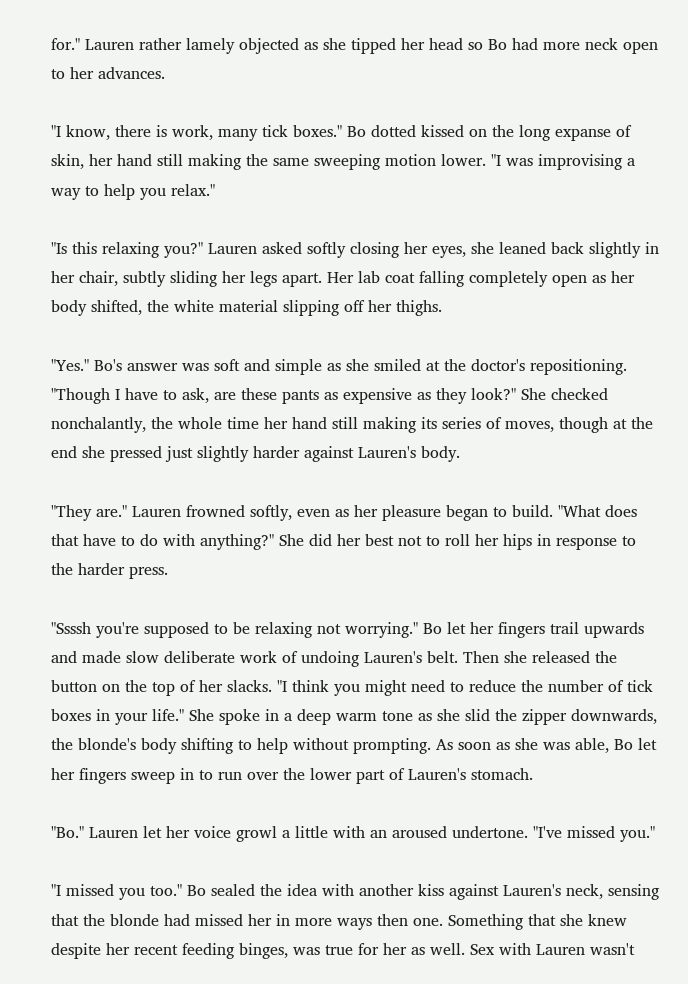for." Lauren rather lamely objected as she tipped her head so Bo had more neck open to her advances.

"I know, there is work, many tick boxes." Bo dotted kissed on the long expanse of skin, her hand still making the same sweeping motion lower. "I was improvising a way to help you relax."

"Is this relaxing you?" Lauren asked softly closing her eyes, she leaned back slightly in her chair, subtly sliding her legs apart. Her lab coat falling completely open as her body shifted, the white material slipping off her thighs.

"Yes." Bo's answer was soft and simple as she smiled at the doctor's repositioning. "Though I have to ask, are these pants as expensive as they look?" She checked nonchalantly, the whole time her hand still making its series of moves, though at the end she pressed just slightly harder against Lauren's body.

"They are." Lauren frowned softly, even as her pleasure began to build. "What does that have to do with anything?" She did her best not to roll her hips in response to the harder press.

"Ssssh you're supposed to be relaxing not worrying." Bo let her fingers trail upwards and made slow deliberate work of undoing Lauren's belt. Then she released the button on the top of her slacks. "I think you might need to reduce the number of tick boxes in your life." She spoke in a deep warm tone as she slid the zipper downwards, the blonde's body shifting to help without prompting. As soon as she was able, Bo let her fingers sweep in to run over the lower part of Lauren's stomach.

"Bo." Lauren let her voice growl a little with an aroused undertone. "I've missed you."

"I missed you too." Bo sealed the idea with another kiss against Lauren's neck, sensing that the blonde had missed her in more ways then one. Something that she knew despite her recent feeding binges, was true for her as well. Sex with Lauren wasn't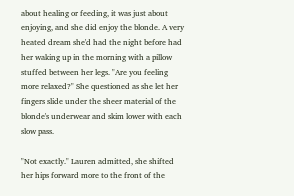about healing or feeding, it was just about enjoying, and she did enjoy the blonde. A very heated dream she'd had the night before had her waking up in the morning with a pillow stuffed between her legs. "Are you feeling more relaxed?" She questioned as she let her fingers slide under the sheer material of the blonde's underwear and skim lower with each slow pass.

"Not exactly." Lauren admitted, she shifted her hips forward more to the front of the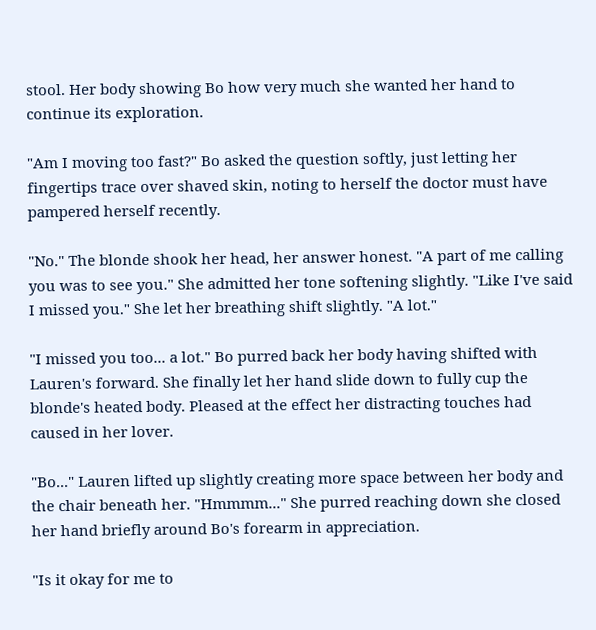stool. Her body showing Bo how very much she wanted her hand to continue its exploration.

"Am I moving too fast?" Bo asked the question softly, just letting her fingertips trace over shaved skin, noting to herself the doctor must have pampered herself recently.

"No." The blonde shook her head, her answer honest. "A part of me calling you was to see you." She admitted her tone softening slightly. "Like I've said I missed you." She let her breathing shift slightly. "A lot."

"I missed you too... a lot." Bo purred back her body having shifted with Lauren's forward. She finally let her hand slide down to fully cup the blonde's heated body. Pleased at the effect her distracting touches had caused in her lover.

"Bo..." Lauren lifted up slightly creating more space between her body and the chair beneath her. "Hmmmm..." She purred reaching down she closed her hand briefly around Bo's forearm in appreciation.

"Is it okay for me to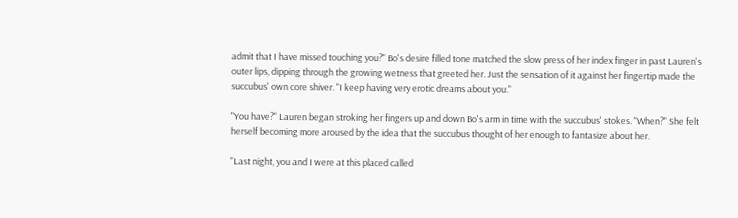admit that I have missed touching you?" Bo's desire filled tone matched the slow press of her index finger in past Lauren's outer lips, dipping through the growing wetness that greeted her. Just the sensation of it against her fingertip made the succubus' own core shiver. "I keep having very erotic dreams about you."

"You have?" Lauren began stroking her fingers up and down Bo's arm in time with the succubus' stokes. "When?" She felt herself becoming more aroused by the idea that the succubus thought of her enough to fantasize about her.

"Last night, you and I were at this placed called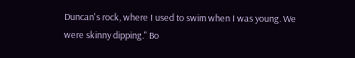Duncan's rock, where I used to swim when I was young. We were skinny dipping." Bo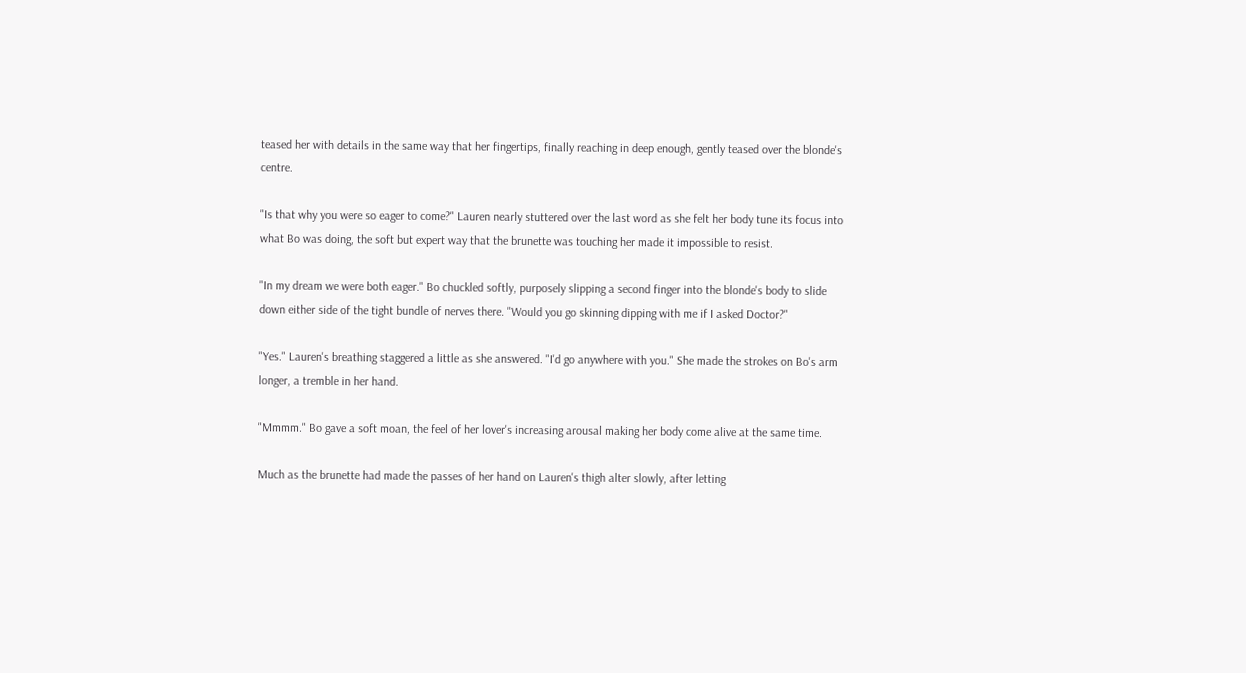teased her with details in the same way that her fingertips, finally reaching in deep enough, gently teased over the blonde's centre.

"Is that why you were so eager to come?" Lauren nearly stuttered over the last word as she felt her body tune its focus into what Bo was doing, the soft but expert way that the brunette was touching her made it impossible to resist.

"In my dream we were both eager." Bo chuckled softly, purposely slipping a second finger into the blonde's body to slide down either side of the tight bundle of nerves there. "Would you go skinning dipping with me if I asked Doctor?"

"Yes." Lauren's breathing staggered a little as she answered. "I'd go anywhere with you." She made the strokes on Bo's arm longer, a tremble in her hand.

"Mmmm." Bo gave a soft moan, the feel of her lover's increasing arousal making her body come alive at the same time.

Much as the brunette had made the passes of her hand on Lauren's thigh alter slowly, after letting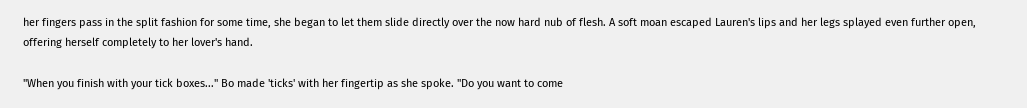her fingers pass in the split fashion for some time, she began to let them slide directly over the now hard nub of flesh. A soft moan escaped Lauren's lips and her legs splayed even further open, offering herself completely to her lover's hand.

"When you finish with your tick boxes..." Bo made 'ticks' with her fingertip as she spoke. "Do you want to come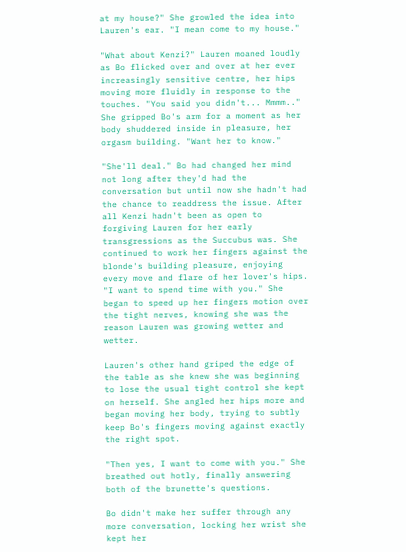at my house?" She growled the idea into Lauren's ear. "I mean come to my house."

"What about Kenzi?" Lauren moaned loudly as Bo flicked over and over at her ever increasingly sensitive centre, her hips moving more fluidly in response to the touches. "You said you didn't... Mmmm.." She gripped Bo's arm for a moment as her body shuddered inside in pleasure, her orgasm building. "Want her to know."

"She'll deal." Bo had changed her mind not long after they'd had the conversation but until now she hadn't had the chance to readdress the issue. After all Kenzi hadn't been as open to forgiving Lauren for her early transgressions as the Succubus was. She continued to work her fingers against the blonde's building pleasure, enjoying every move and flare of her lover's hips. "I want to spend time with you." She began to speed up her fingers motion over the tight nerves, knowing she was the reason Lauren was growing wetter and wetter.

Lauren's other hand griped the edge of the table as she knew she was beginning to lose the usual tight control she kept on herself. She angled her hips more and began moving her body, trying to subtly keep Bo's fingers moving against exactly the right spot.

"Then yes, I want to come with you." She breathed out hotly, finally answering both of the brunette's questions.

Bo didn't make her suffer through any more conversation, locking her wrist she kept her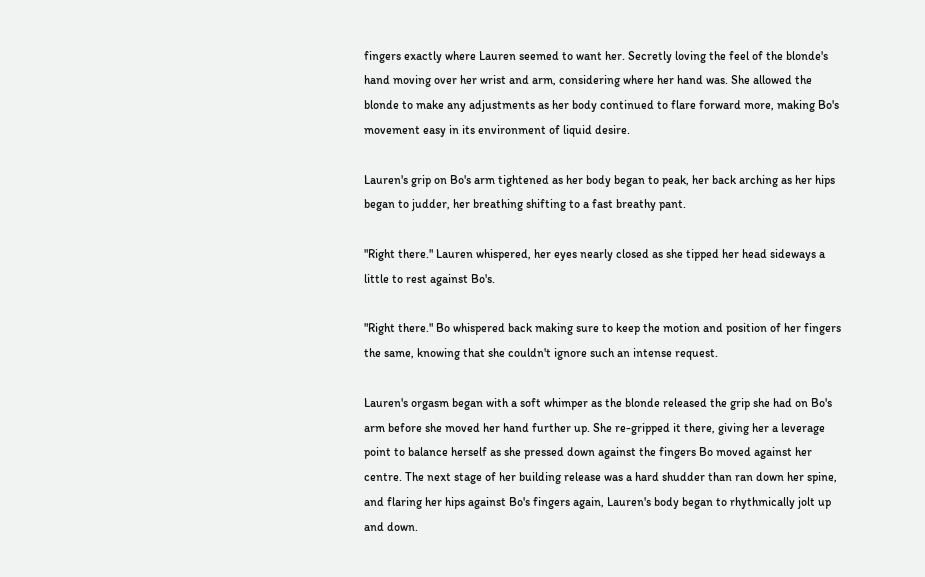fingers exactly where Lauren seemed to want her. Secretly loving the feel of the blonde's hand moving over her wrist and arm, considering where her hand was. She allowed the blonde to make any adjustments as her body continued to flare forward more, making Bo's movement easy in its environment of liquid desire.

Lauren's grip on Bo's arm tightened as her body began to peak, her back arching as her hips began to judder, her breathing shifting to a fast breathy pant.

"Right there." Lauren whispered, her eyes nearly closed as she tipped her head sideways a little to rest against Bo's.

"Right there." Bo whispered back making sure to keep the motion and position of her fingers the same, knowing that she couldn't ignore such an intense request.

Lauren's orgasm began with a soft whimper as the blonde released the grip she had on Bo's arm before she moved her hand further up. She re-gripped it there, giving her a leverage point to balance herself as she pressed down against the fingers Bo moved against her centre. The next stage of her building release was a hard shudder than ran down her spine, and flaring her hips against Bo's fingers again, Lauren's body began to rhythmically jolt up and down.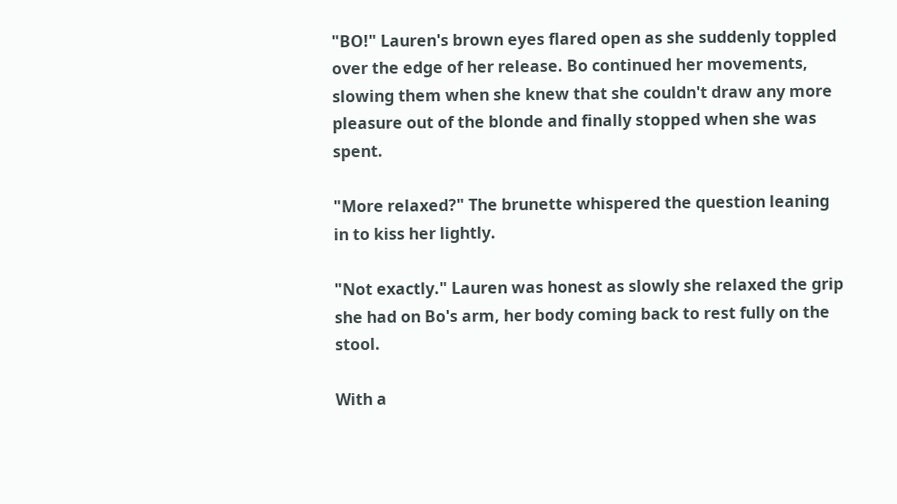"BO!" Lauren's brown eyes flared open as she suddenly toppled over the edge of her release. Bo continued her movements, slowing them when she knew that she couldn't draw any more pleasure out of the blonde and finally stopped when she was spent.

"More relaxed?" The brunette whispered the question leaning in to kiss her lightly.

"Not exactly." Lauren was honest as slowly she relaxed the grip she had on Bo's arm, her body coming back to rest fully on the stool.

With a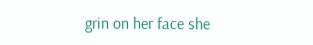grin on her face she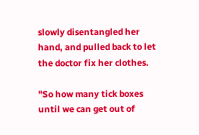slowly disentangled her hand, and pulled back to let the doctor fix her clothes.

"So how many tick boxes until we can get out of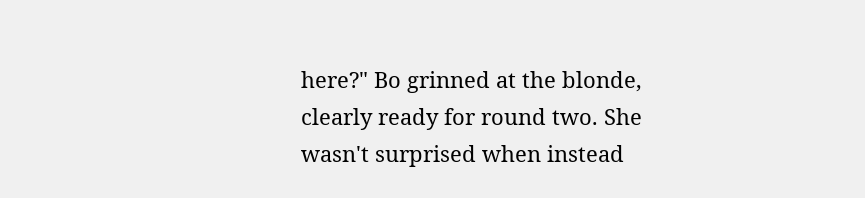here?" Bo grinned at the blonde, clearly ready for round two. She wasn't surprised when instead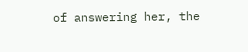of answering her, the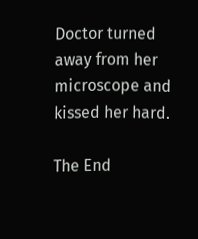Doctor turned away from her microscope and kissed her hard.

The End